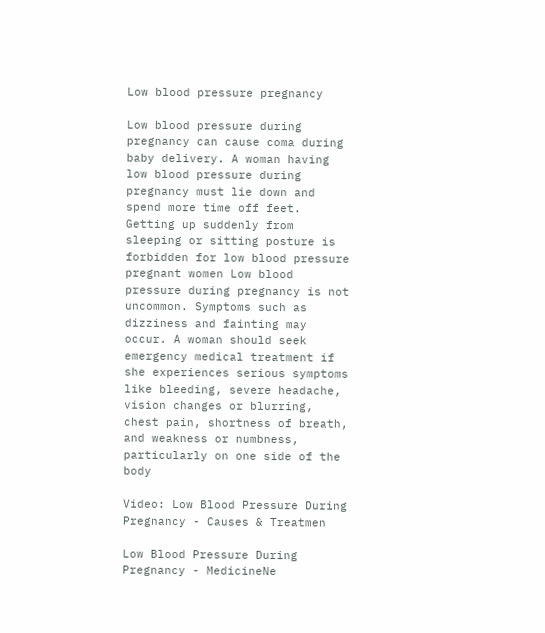Low blood pressure pregnancy

Low blood pressure during pregnancy can cause coma during baby delivery. A woman having low blood pressure during pregnancy must lie down and spend more time off feet. Getting up suddenly from sleeping or sitting posture is forbidden for low blood pressure pregnant women Low blood pressure during pregnancy is not uncommon. Symptoms such as dizziness and fainting may occur. A woman should seek emergency medical treatment if she experiences serious symptoms like bleeding, severe headache, vision changes or blurring, chest pain, shortness of breath, and weakness or numbness, particularly on one side of the body

Video: Low Blood Pressure During Pregnancy - Causes & Treatmen

Low Blood Pressure During Pregnancy - MedicineNe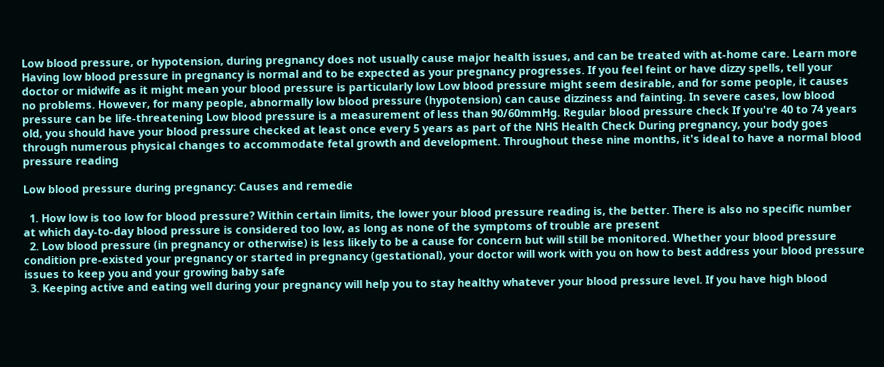Low blood pressure, or hypotension, during pregnancy does not usually cause major health issues, and can be treated with at-home care. Learn more Having low blood pressure in pregnancy is normal and to be expected as your pregnancy progresses. If you feel feint or have dizzy spells, tell your doctor or midwife as it might mean your blood pressure is particularly low Low blood pressure might seem desirable, and for some people, it causes no problems. However, for many people, abnormally low blood pressure (hypotension) can cause dizziness and fainting. In severe cases, low blood pressure can be life-threatening Low blood pressure is a measurement of less than 90/60mmHg. Regular blood pressure check If you're 40 to 74 years old, you should have your blood pressure checked at least once every 5 years as part of the NHS Health Check During pregnancy, your body goes through numerous physical changes to accommodate fetal growth and development. Throughout these nine months, it's ideal to have a normal blood pressure reading

Low blood pressure during pregnancy: Causes and remedie

  1. How low is too low for blood pressure? Within certain limits, the lower your blood pressure reading is, the better. There is also no specific number at which day-to-day blood pressure is considered too low, as long as none of the symptoms of trouble are present
  2. Low blood pressure (in pregnancy or otherwise) is less likely to be a cause for concern but will still be monitored. Whether your blood pressure condition pre-existed your pregnancy or started in pregnancy (gestational), your doctor will work with you on how to best address your blood pressure issues to keep you and your growing baby safe
  3. Keeping active and eating well during your pregnancy will help you to stay healthy whatever your blood pressure level. If you have high blood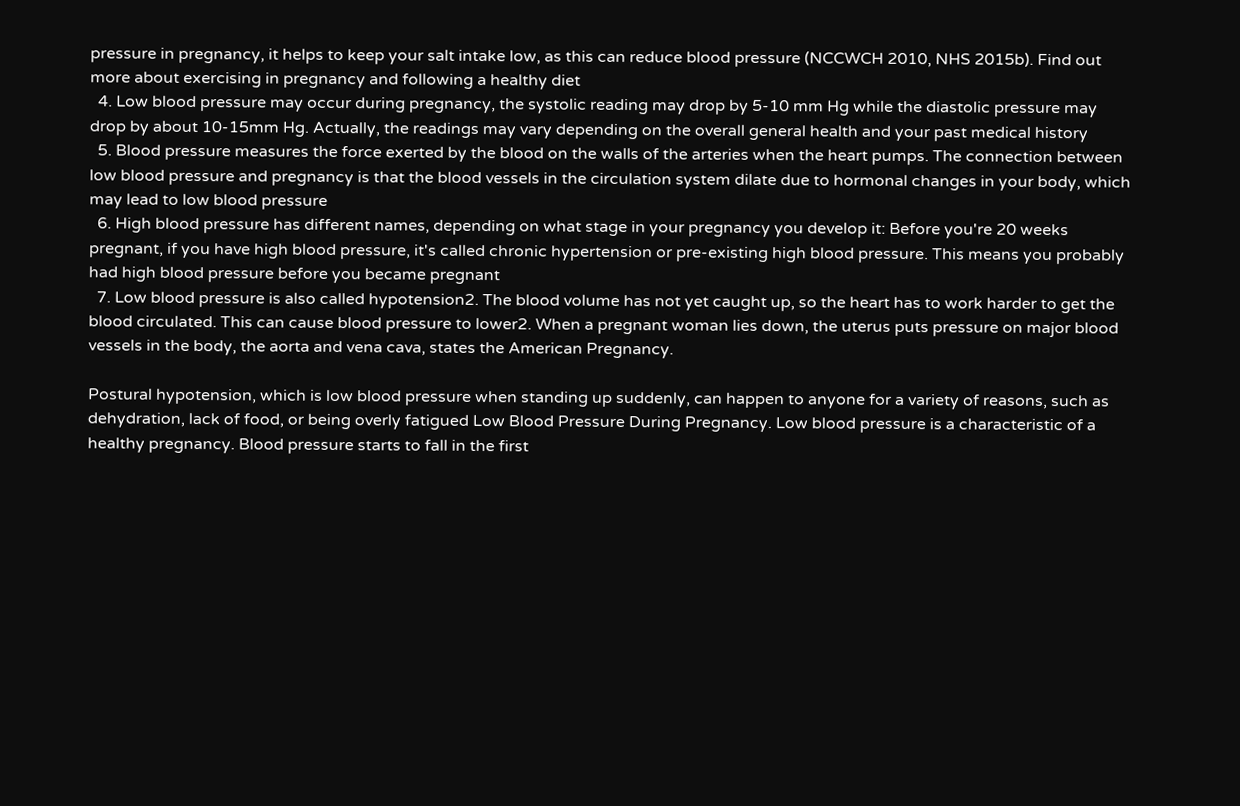pressure in pregnancy, it helps to keep your salt intake low, as this can reduce blood pressure (NCCWCH 2010, NHS 2015b). Find out more about exercising in pregnancy and following a healthy diet
  4. Low blood pressure may occur during pregnancy, the systolic reading may drop by 5-10 mm Hg while the diastolic pressure may drop by about 10-15mm Hg. Actually, the readings may vary depending on the overall general health and your past medical history
  5. Blood pressure measures the force exerted by the blood on the walls of the arteries when the heart pumps. The connection between low blood pressure and pregnancy is that the blood vessels in the circulation system dilate due to hormonal changes in your body, which may lead to low blood pressure
  6. High blood pressure has different names, depending on what stage in your pregnancy you develop it: Before you're 20 weeks pregnant, if you have high blood pressure, it's called chronic hypertension or pre-existing high blood pressure. This means you probably had high blood pressure before you became pregnant
  7. Low blood pressure is also called hypotension2. The blood volume has not yet caught up, so the heart has to work harder to get the blood circulated. This can cause blood pressure to lower2. When a pregnant woman lies down, the uterus puts pressure on major blood vessels in the body, the aorta and vena cava, states the American Pregnancy.

Postural hypotension, which is low blood pressure when standing up suddenly, can happen to anyone for a variety of reasons, such as dehydration, lack of food, or being overly fatigued Low Blood Pressure During Pregnancy. Low blood pressure is a characteristic of a healthy pregnancy. Blood pressure starts to fall in the first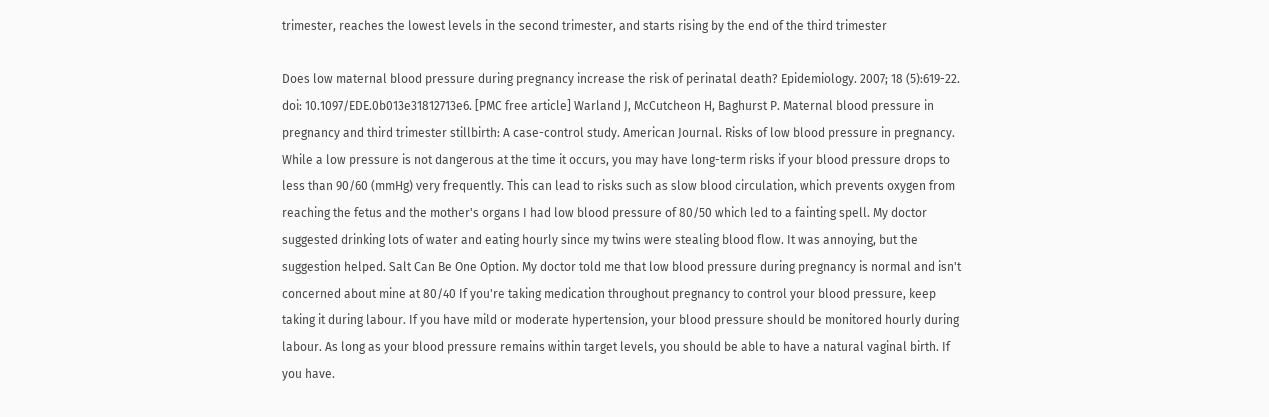trimester, reaches the lowest levels in the second trimester, and starts rising by the end of the third trimester

Does low maternal blood pressure during pregnancy increase the risk of perinatal death? Epidemiology. 2007; 18 (5):619-22. doi: 10.1097/EDE.0b013e31812713e6. [PMC free article] Warland J, McCutcheon H, Baghurst P. Maternal blood pressure in pregnancy and third trimester stillbirth: A case-control study. American Journal. Risks of low blood pressure in pregnancy. While a low pressure is not dangerous at the time it occurs, you may have long-term risks if your blood pressure drops to less than 90/60 (mmHg) very frequently. This can lead to risks such as slow blood circulation, which prevents oxygen from reaching the fetus and the mother's organs I had low blood pressure of 80/50 which led to a fainting spell. My doctor suggested drinking lots of water and eating hourly since my twins were stealing blood flow. It was annoying, but the suggestion helped. Salt Can Be One Option. My doctor told me that low blood pressure during pregnancy is normal and isn't concerned about mine at 80/40 If you're taking medication throughout pregnancy to control your blood pressure, keep taking it during labour. If you have mild or moderate hypertension, your blood pressure should be monitored hourly during labour. As long as your blood pressure remains within target levels, you should be able to have a natural vaginal birth. If you have.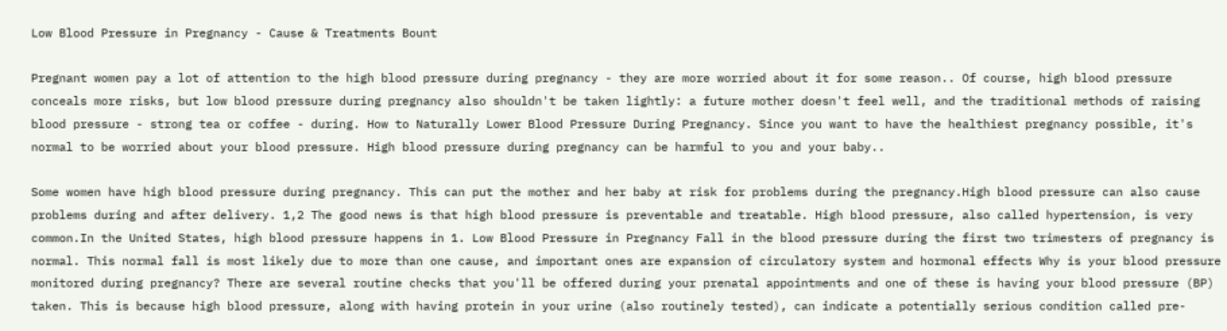Low Blood Pressure in Pregnancy - Cause & Treatments Bount

Pregnant women pay a lot of attention to the high blood pressure during pregnancy - they are more worried about it for some reason.. Of course, high blood pressure conceals more risks, but low blood pressure during pregnancy also shouldn't be taken lightly: a future mother doesn't feel well, and the traditional methods of raising blood pressure - strong tea or coffee - during. How to Naturally Lower Blood Pressure During Pregnancy. Since you want to have the healthiest pregnancy possible, it's normal to be worried about your blood pressure. High blood pressure during pregnancy can be harmful to you and your baby..

Some women have high blood pressure during pregnancy. This can put the mother and her baby at risk for problems during the pregnancy.High blood pressure can also cause problems during and after delivery. 1,2 The good news is that high blood pressure is preventable and treatable. High blood pressure, also called hypertension, is very common.In the United States, high blood pressure happens in 1. Low Blood Pressure in Pregnancy Fall in the blood pressure during the first two trimesters of pregnancy is normal. This normal fall is most likely due to more than one cause, and important ones are expansion of circulatory system and hormonal effects Why is your blood pressure monitored during pregnancy? There are several routine checks that you'll be offered during your prenatal appointments and one of these is having your blood pressure (BP) taken. This is because high blood pressure, along with having protein in your urine (also routinely tested), can indicate a potentially serious condition called pre-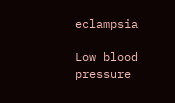eclampsia

Low blood pressure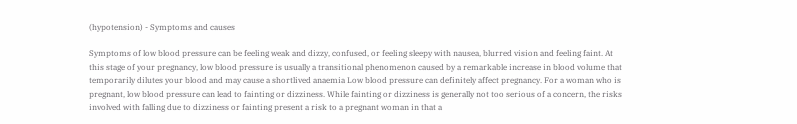(hypotension) - Symptoms and causes

Symptoms of low blood pressure can be feeling weak and dizzy, confused, or feeling sleepy with nausea, blurred vision and feeling faint. At this stage of your pregnancy, low blood pressure is usually a transitional phenomenon caused by a remarkable increase in blood volume that temporarily dilutes your blood and may cause a shortlived anaemia Low blood pressure can definitely affect pregnancy. For a woman who is pregnant, low blood pressure can lead to fainting or dizziness. While fainting or dizziness is generally not too serious of a concern, the risks involved with falling due to dizziness or fainting present a risk to a pregnant woman in that a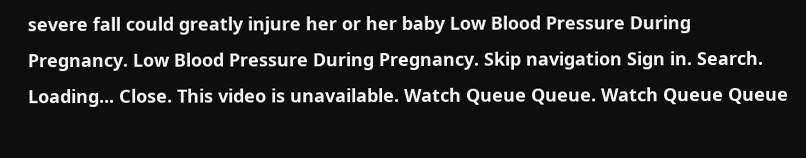severe fall could greatly injure her or her baby Low Blood Pressure During Pregnancy. Low Blood Pressure During Pregnancy. Skip navigation Sign in. Search. Loading... Close. This video is unavailable. Watch Queue Queue. Watch Queue Queue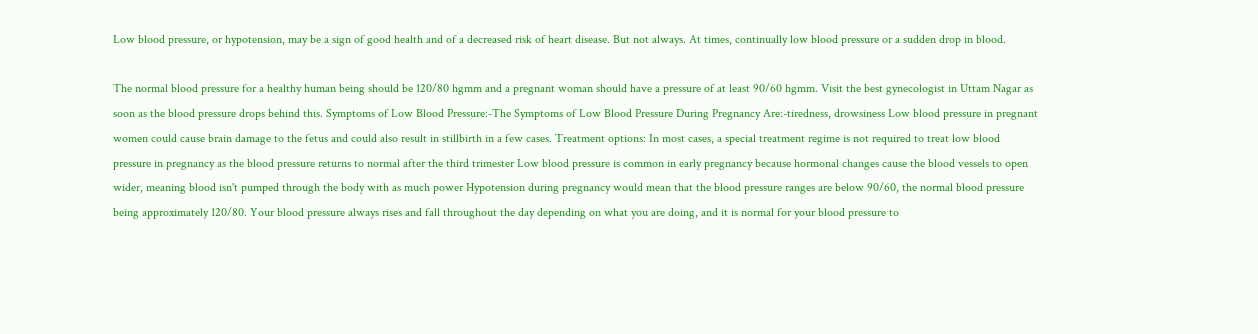Low blood pressure, or hypotension, may be a sign of good health and of a decreased risk of heart disease. But not always. At times, continually low blood pressure or a sudden drop in blood.

The normal blood pressure for a healthy human being should be 120/80 hgmm and a pregnant woman should have a pressure of at least 90/60 hgmm. Visit the best gynecologist in Uttam Nagar as soon as the blood pressure drops behind this. Symptoms of Low Blood Pressure:-The Symptoms of Low Blood Pressure During Pregnancy Are:-tiredness, drowsiness Low blood pressure in pregnant women could cause brain damage to the fetus and could also result in stillbirth in a few cases. Treatment options: In most cases, a special treatment regime is not required to treat low blood pressure in pregnancy as the blood pressure returns to normal after the third trimester Low blood pressure is common in early pregnancy because hormonal changes cause the blood vessels to open wider, meaning blood isn't pumped through the body with as much power Hypotension during pregnancy would mean that the blood pressure ranges are below 90/60, the normal blood pressure being approximately 120/80. Your blood pressure always rises and fall throughout the day depending on what you are doing, and it is normal for your blood pressure to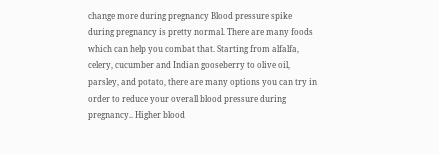change more during pregnancy Blood pressure spike during pregnancy is pretty normal. There are many foods which can help you combat that. Starting from alfalfa, celery, cucumber and Indian gooseberry to olive oil, parsley, and potato, there are many options you can try in order to reduce your overall blood pressure during pregnancy.. Higher blood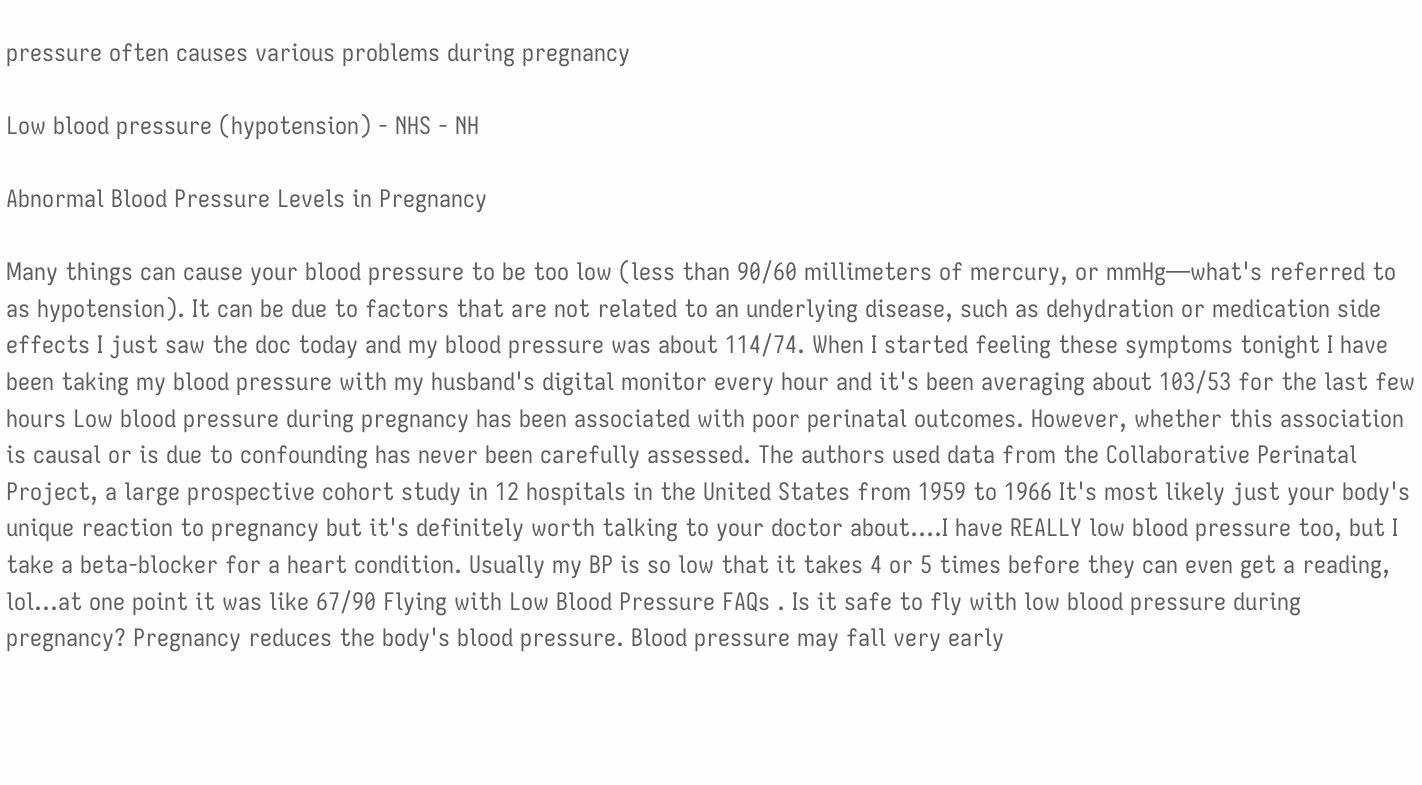pressure often causes various problems during pregnancy

Low blood pressure (hypotension) - NHS - NH

Abnormal Blood Pressure Levels in Pregnancy

Many things can cause your blood pressure to be too low (less than 90/60 millimeters of mercury, or mmHg—what's referred to as hypotension). It can be due to factors that are not related to an underlying disease, such as dehydration or medication side effects I just saw the doc today and my blood pressure was about 114/74. When I started feeling these symptoms tonight I have been taking my blood pressure with my husband's digital monitor every hour and it's been averaging about 103/53 for the last few hours Low blood pressure during pregnancy has been associated with poor perinatal outcomes. However, whether this association is causal or is due to confounding has never been carefully assessed. The authors used data from the Collaborative Perinatal Project, a large prospective cohort study in 12 hospitals in the United States from 1959 to 1966 It's most likely just your body's unique reaction to pregnancy but it's definitely worth talking to your doctor about....I have REALLY low blood pressure too, but I take a beta-blocker for a heart condition. Usually my BP is so low that it takes 4 or 5 times before they can even get a reading, lol...at one point it was like 67/90 Flying with Low Blood Pressure FAQs . Is it safe to fly with low blood pressure during pregnancy? Pregnancy reduces the body's blood pressure. Blood pressure may fall very early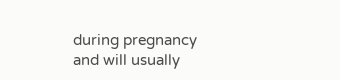during pregnancy and will usually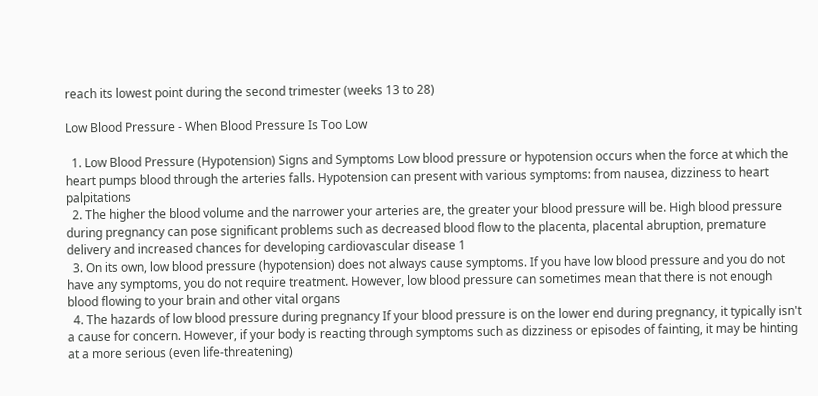reach its lowest point during the second trimester (weeks 13 to 28)

Low Blood Pressure - When Blood Pressure Is Too Low

  1. Low Blood Pressure (Hypotension) Signs and Symptoms Low blood pressure or hypotension occurs when the force at which the heart pumps blood through the arteries falls. Hypotension can present with various symptoms: from nausea, dizziness to heart palpitations
  2. The higher the blood volume and the narrower your arteries are, the greater your blood pressure will be. High blood pressure during pregnancy can pose significant problems such as decreased blood flow to the placenta, placental abruption, premature delivery and increased chances for developing cardiovascular disease 1
  3. On its own, low blood pressure (hypotension) does not always cause symptoms. If you have low blood pressure and you do not have any symptoms, you do not require treatment. However, low blood pressure can sometimes mean that there is not enough blood flowing to your brain and other vital organs
  4. The hazards of low blood pressure during pregnancy If your blood pressure is on the lower end during pregnancy, it typically isn't a cause for concern. However, if your body is reacting through symptoms such as dizziness or episodes of fainting, it may be hinting at a more serious (even life-threatening)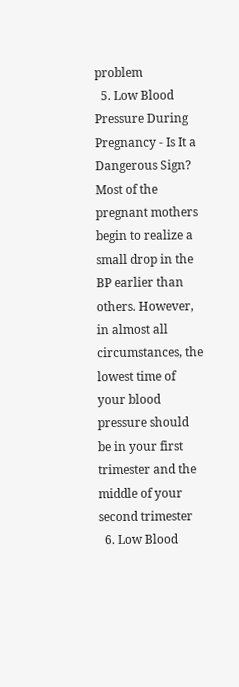problem
  5. Low Blood Pressure During Pregnancy - Is It a Dangerous Sign? Most of the pregnant mothers begin to realize a small drop in the BP earlier than others. However, in almost all circumstances, the lowest time of your blood pressure should be in your first trimester and the middle of your second trimester
  6. Low Blood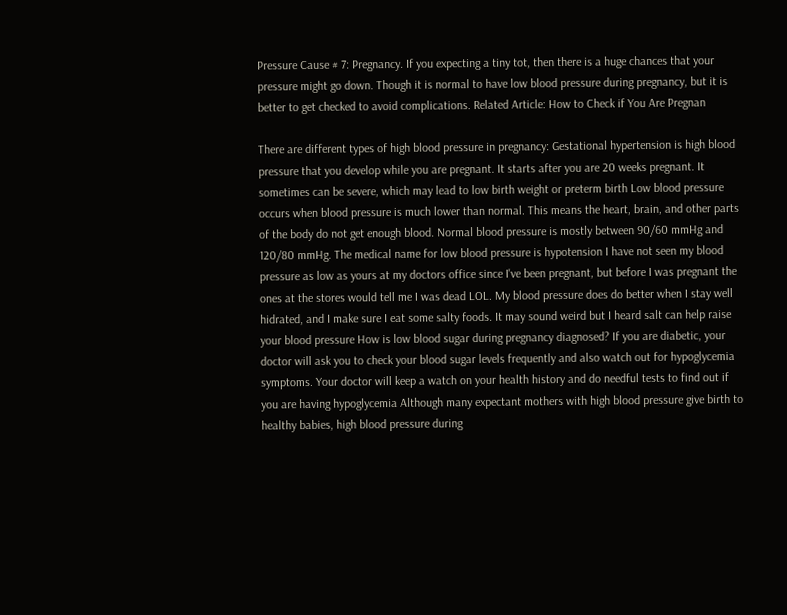Pressure Cause # 7: Pregnancy. If you expecting a tiny tot, then there is a huge chances that your pressure might go down. Though it is normal to have low blood pressure during pregnancy, but it is better to get checked to avoid complications. Related Article: How to Check if You Are Pregnan

There are different types of high blood pressure in pregnancy: Gestational hypertension is high blood pressure that you develop while you are pregnant. It starts after you are 20 weeks pregnant. It sometimes can be severe, which may lead to low birth weight or preterm birth Low blood pressure occurs when blood pressure is much lower than normal. This means the heart, brain, and other parts of the body do not get enough blood. Normal blood pressure is mostly between 90/60 mmHg and 120/80 mmHg. The medical name for low blood pressure is hypotension I have not seen my blood pressure as low as yours at my doctors office since I've been pregnant, but before I was pregnant the ones at the stores would tell me I was dead LOL. My blood pressure does do better when I stay well hidrated, and I make sure I eat some salty foods. It may sound weird but I heard salt can help raise your blood pressure How is low blood sugar during pregnancy diagnosed? If you are diabetic, your doctor will ask you to check your blood sugar levels frequently and also watch out for hypoglycemia symptoms. Your doctor will keep a watch on your health history and do needful tests to find out if you are having hypoglycemia Although many expectant mothers with high blood pressure give birth to healthy babies, high blood pressure during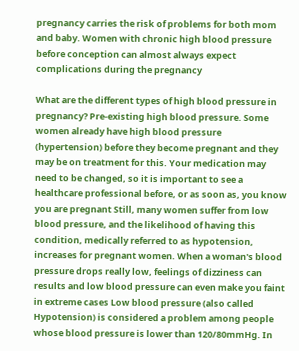pregnancy carries the risk of problems for both mom and baby. Women with chronic high blood pressure before conception can almost always expect complications during the pregnancy

What are the different types of high blood pressure in pregnancy? Pre-existing high blood pressure. Some women already have high blood pressure (hypertension) before they become pregnant and they may be on treatment for this. Your medication may need to be changed, so it is important to see a healthcare professional before, or as soon as, you know you are pregnant Still, many women suffer from low blood pressure, and the likelihood of having this condition, medically referred to as hypotension, increases for pregnant women. When a woman's blood pressure drops really low, feelings of dizziness can results and low blood pressure can even make you faint in extreme cases Low blood pressure (also called Hypotension) is considered a problem among people whose blood pressure is lower than 120/80mmHg. In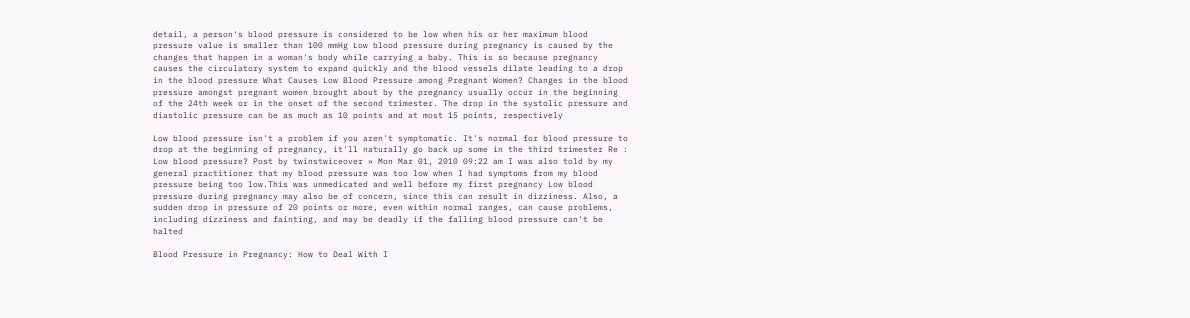detail, a person's blood pressure is considered to be low when his or her maximum blood pressure value is smaller than 100 mmHg Low blood pressure during pregnancy is caused by the changes that happen in a woman's body while carrying a baby. This is so because pregnancy causes the circulatory system to expand quickly and the blood vessels dilate leading to a drop in the blood pressure What Causes Low Blood Pressure among Pregnant Women? Changes in the blood pressure amongst pregnant women brought about by the pregnancy usually occur in the beginning of the 24th week or in the onset of the second trimester. The drop in the systolic pressure and diastolic pressure can be as much as 10 points and at most 15 points, respectively

Low blood pressure isn't a problem if you aren't symptomatic. It's normal for blood pressure to drop at the beginning of pregnancy, it'll naturally go back up some in the third trimester Re : Low blood pressure? Post by twinstwiceover » Mon Mar 01, 2010 09:22 am I was also told by my general practitioner that my blood pressure was too low when I had symptoms from my blood pressure being too low.This was unmedicated and well before my first pregnancy Low blood pressure during pregnancy may also be of concern, since this can result in dizziness. Also, a sudden drop in pressure of 20 points or more, even within normal ranges, can cause problems, including dizziness and fainting, and may be deadly if the falling blood pressure can't be halted

Blood Pressure in Pregnancy: How to Deal With I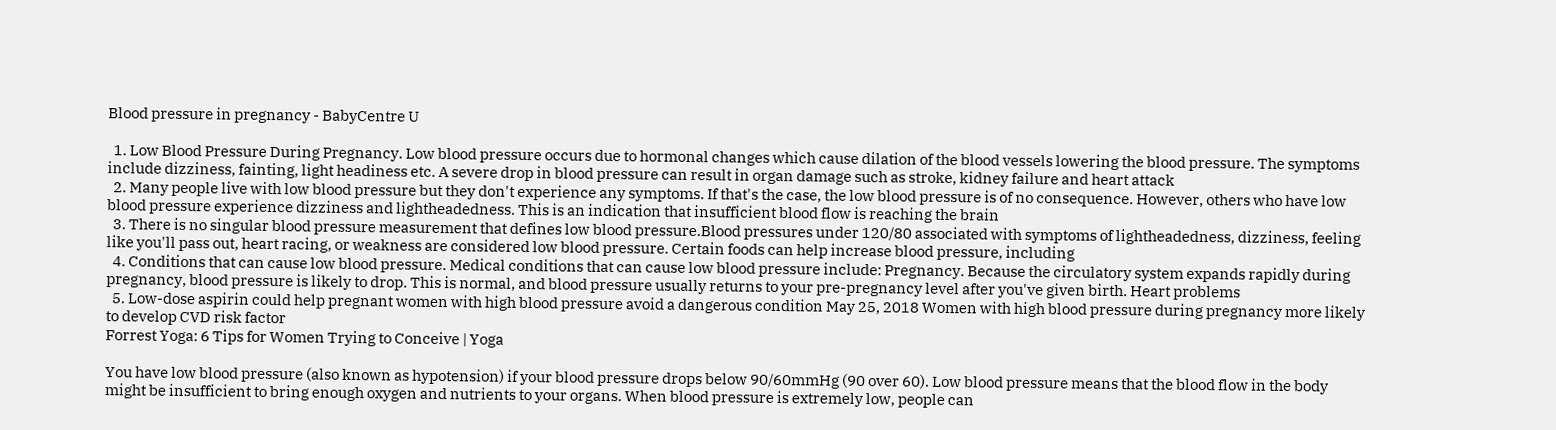Blood pressure in pregnancy - BabyCentre U

  1. Low Blood Pressure During Pregnancy. Low blood pressure occurs due to hormonal changes which cause dilation of the blood vessels lowering the blood pressure. The symptoms include dizziness, fainting, light headiness etc. A severe drop in blood pressure can result in organ damage such as stroke, kidney failure and heart attack
  2. Many people live with low blood pressure but they don't experience any symptoms. If that's the case, the low blood pressure is of no consequence. However, others who have low blood pressure experience dizziness and lightheadedness. This is an indication that insufficient blood flow is reaching the brain
  3. There is no singular blood pressure measurement that defines low blood pressure.Blood pressures under 120/80 associated with symptoms of lightheadedness, dizziness, feeling like you'll pass out, heart racing, or weakness are considered low blood pressure. Certain foods can help increase blood pressure, including
  4. Conditions that can cause low blood pressure. Medical conditions that can cause low blood pressure include: Pregnancy. Because the circulatory system expands rapidly during pregnancy, blood pressure is likely to drop. This is normal, and blood pressure usually returns to your pre-pregnancy level after you've given birth. Heart problems
  5. Low-dose aspirin could help pregnant women with high blood pressure avoid a dangerous condition May 25, 2018 Women with high blood pressure during pregnancy more likely to develop CVD risk factor
Forrest Yoga: 6 Tips for Women Trying to Conceive | Yoga

You have low blood pressure (also known as hypotension) if your blood pressure drops below 90/60mmHg (90 over 60). Low blood pressure means that the blood flow in the body might be insufficient to bring enough oxygen and nutrients to your organs. When blood pressure is extremely low, people can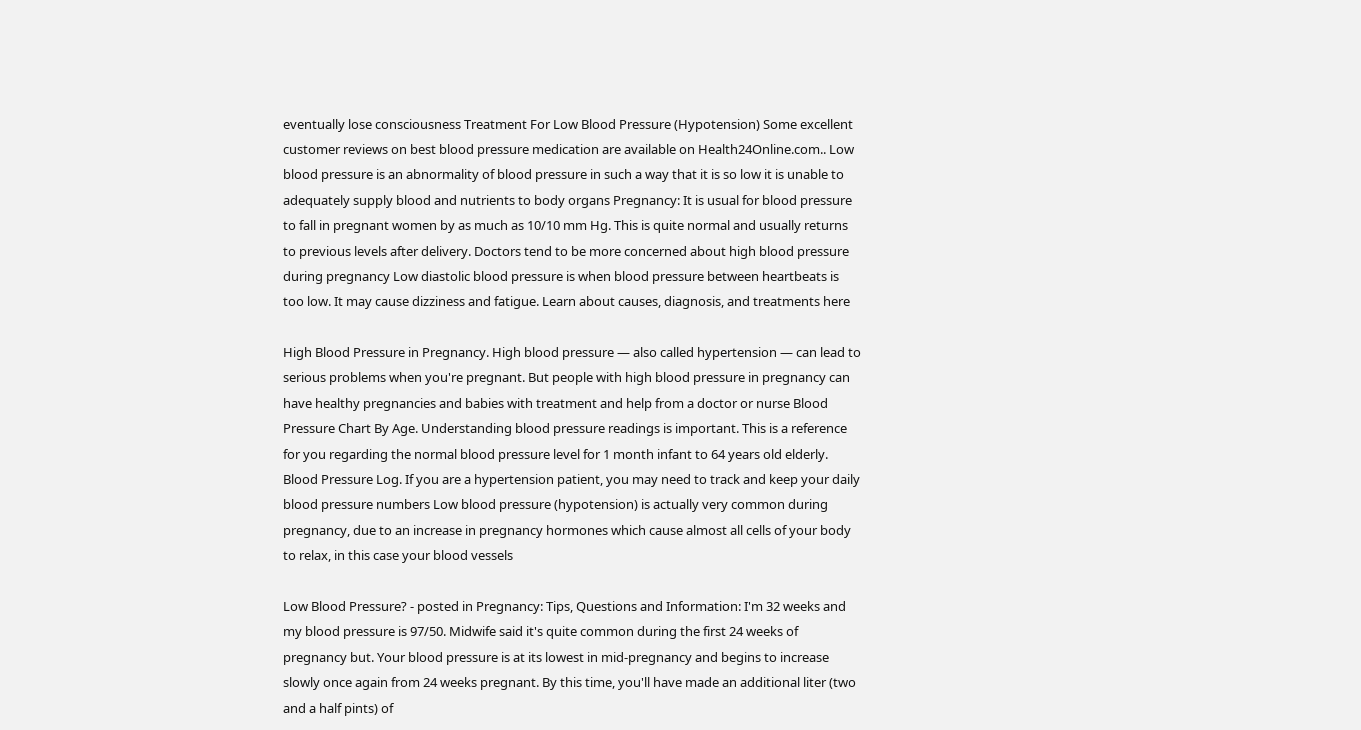eventually lose consciousness Treatment For Low Blood Pressure (Hypotension) Some excellent customer reviews on best blood pressure medication are available on Health24Online.com.. Low blood pressure is an abnormality of blood pressure in such a way that it is so low it is unable to adequately supply blood and nutrients to body organs Pregnancy: It is usual for blood pressure to fall in pregnant women by as much as 10/10 mm Hg. This is quite normal and usually returns to previous levels after delivery. Doctors tend to be more concerned about high blood pressure during pregnancy Low diastolic blood pressure is when blood pressure between heartbeats is too low. It may cause dizziness and fatigue. Learn about causes, diagnosis, and treatments here

High Blood Pressure in Pregnancy. High blood pressure — also called hypertension — can lead to serious problems when you're pregnant. But people with high blood pressure in pregnancy can have healthy pregnancies and babies with treatment and help from a doctor or nurse Blood Pressure Chart By Age. Understanding blood pressure readings is important. This is a reference for you regarding the normal blood pressure level for 1 month infant to 64 years old elderly. Blood Pressure Log. If you are a hypertension patient, you may need to track and keep your daily blood pressure numbers Low blood pressure (hypotension) is actually very common during pregnancy, due to an increase in pregnancy hormones which cause almost all cells of your body to relax, in this case your blood vessels

Low Blood Pressure? - posted in Pregnancy: Tips, Questions and Information: I'm 32 weeks and my blood pressure is 97/50. Midwife said it's quite common during the first 24 weeks of pregnancy but. Your blood pressure is at its lowest in mid-pregnancy and begins to increase slowly once again from 24 weeks pregnant. By this time, you'll have made an additional liter (two and a half pints) of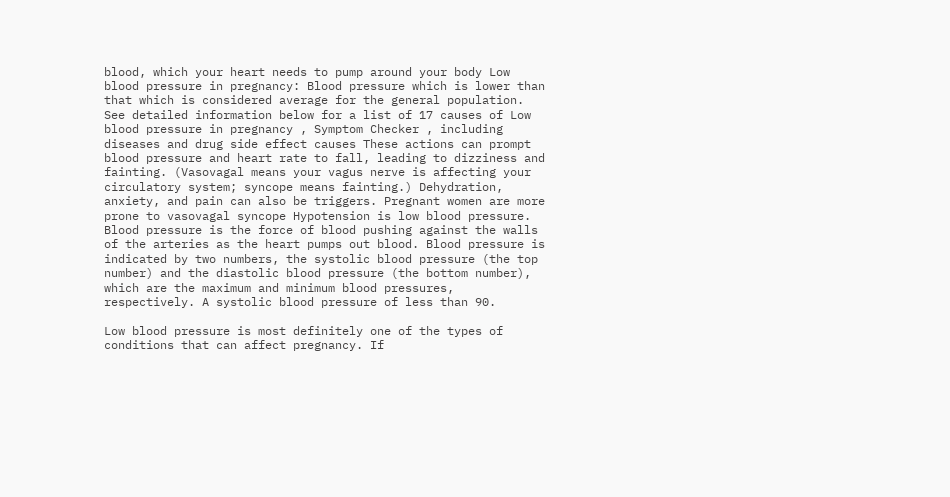blood, which your heart needs to pump around your body Low blood pressure in pregnancy: Blood pressure which is lower than that which is considered average for the general population. See detailed information below for a list of 17 causes of Low blood pressure in pregnancy , Symptom Checker , including diseases and drug side effect causes These actions can prompt blood pressure and heart rate to fall, leading to dizziness and fainting. (Vasovagal means your vagus nerve is affecting your circulatory system; syncope means fainting.) Dehydration, anxiety, and pain can also be triggers. Pregnant women are more prone to vasovagal syncope Hypotension is low blood pressure. Blood pressure is the force of blood pushing against the walls of the arteries as the heart pumps out blood. Blood pressure is indicated by two numbers, the systolic blood pressure (the top number) and the diastolic blood pressure (the bottom number), which are the maximum and minimum blood pressures, respectively. A systolic blood pressure of less than 90.

Low blood pressure is most definitely one of the types of conditions that can affect pregnancy. If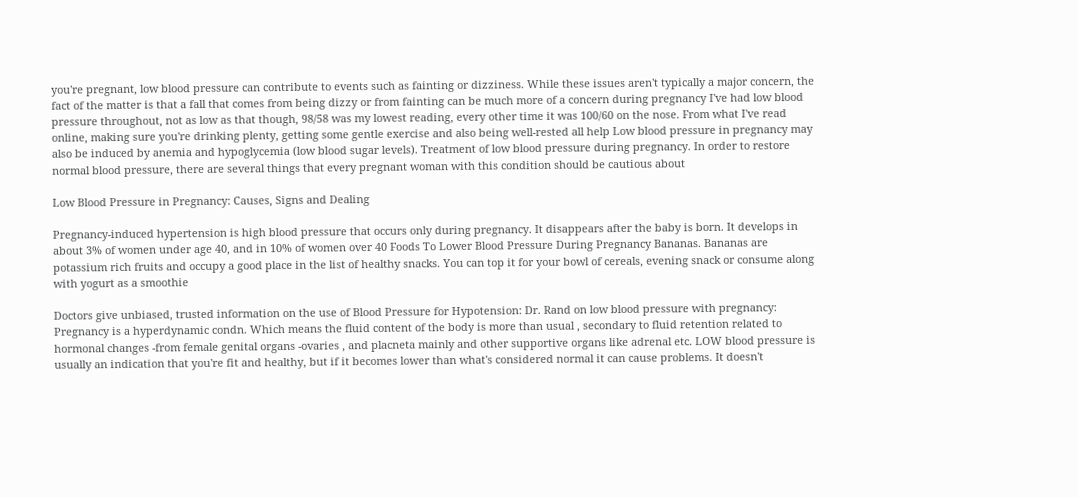you're pregnant, low blood pressure can contribute to events such as fainting or dizziness. While these issues aren't typically a major concern, the fact of the matter is that a fall that comes from being dizzy or from fainting can be much more of a concern during pregnancy I've had low blood pressure throughout, not as low as that though, 98/58 was my lowest reading, every other time it was 100/60 on the nose. From what I've read online, making sure you're drinking plenty, getting some gentle exercise and also being well-rested all help Low blood pressure in pregnancy may also be induced by anemia and hypoglycemia (low blood sugar levels). Treatment of low blood pressure during pregnancy. In order to restore normal blood pressure, there are several things that every pregnant woman with this condition should be cautious about

Low Blood Pressure in Pregnancy: Causes, Signs and Dealing

Pregnancy-induced hypertension is high blood pressure that occurs only during pregnancy. It disappears after the baby is born. It develops in about 3% of women under age 40, and in 10% of women over 40 Foods To Lower Blood Pressure During Pregnancy Bananas. Bananas are potassium rich fruits and occupy a good place in the list of healthy snacks. You can top it for your bowl of cereals, evening snack or consume along with yogurt as a smoothie

Doctors give unbiased, trusted information on the use of Blood Pressure for Hypotension: Dr. Rand on low blood pressure with pregnancy: Pregnancy is a hyperdynamic condn. Which means the fluid content of the body is more than usual , secondary to fluid retention related to hormonal changes -from female genital organs -ovaries , and placneta mainly and other supportive organs like adrenal etc. LOW blood pressure is usually an indication that you're fit and healthy, but if it becomes lower than what's considered normal it can cause problems. It doesn't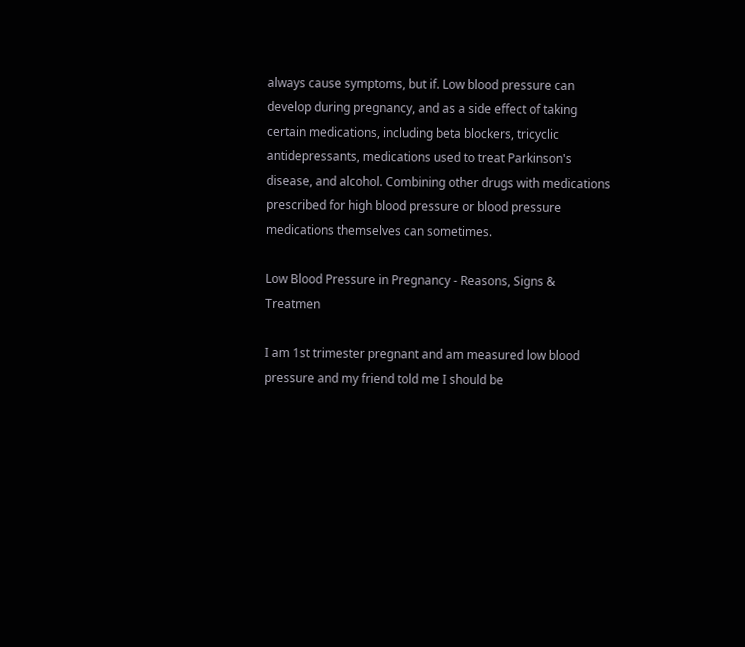always cause symptoms, but if. Low blood pressure can develop during pregnancy, and as a side effect of taking certain medications, including beta blockers, tricyclic antidepressants, medications used to treat Parkinson's disease, and alcohol. Combining other drugs with medications prescribed for high blood pressure or blood pressure medications themselves can sometimes.

Low Blood Pressure in Pregnancy - Reasons, Signs & Treatmen

I am 1st trimester pregnant and am measured low blood pressure and my friend told me I should be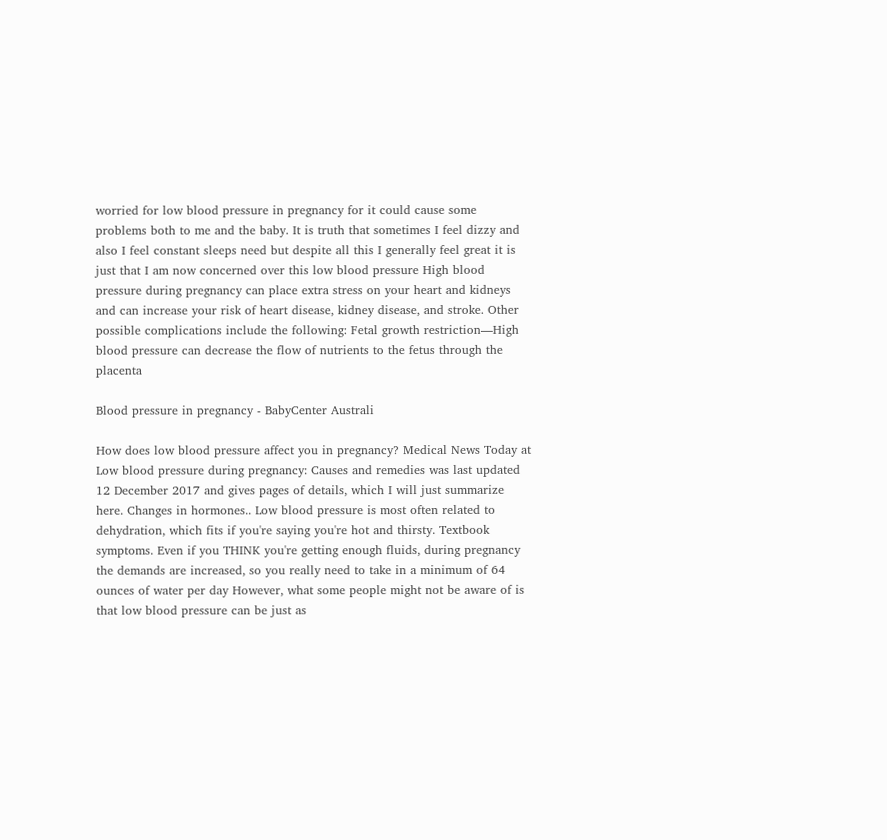worried for low blood pressure in pregnancy for it could cause some problems both to me and the baby. It is truth that sometimes I feel dizzy and also I feel constant sleeps need but despite all this I generally feel great it is just that I am now concerned over this low blood pressure High blood pressure during pregnancy can place extra stress on your heart and kidneys and can increase your risk of heart disease, kidney disease, and stroke. Other possible complications include the following: Fetal growth restriction—High blood pressure can decrease the flow of nutrients to the fetus through the placenta

Blood pressure in pregnancy - BabyCenter Australi

How does low blood pressure affect you in pregnancy? Medical News Today at Low blood pressure during pregnancy: Causes and remedies was last updated 12 December 2017 and gives pages of details, which I will just summarize here. Changes in hormones.. Low blood pressure is most often related to dehydration, which fits if you're saying you're hot and thirsty. Textbook symptoms. Even if you THINK you're getting enough fluids, during pregnancy the demands are increased, so you really need to take in a minimum of 64 ounces of water per day However, what some people might not be aware of is that low blood pressure can be just as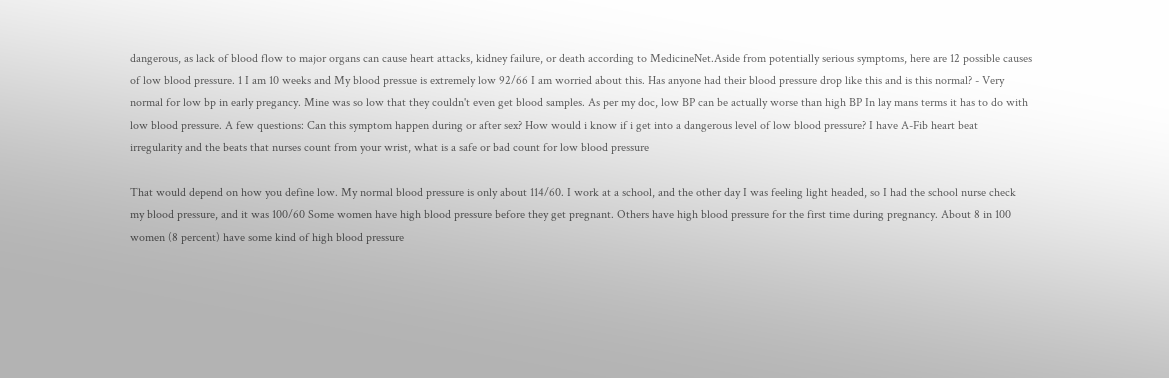dangerous, as lack of blood flow to major organs can cause heart attacks, kidney failure, or death according to MedicineNet.Aside from potentially serious symptoms, here are 12 possible causes of low blood pressure. 1 I am 10 weeks and My blood pressue is extremely low 92/66 I am worried about this. Has anyone had their blood pressure drop like this and is this normal? - Very normal for low bp in early pregancy. Mine was so low that they couldn't even get blood samples. As per my doc, low BP can be actually worse than high BP In lay mans terms it has to do with low blood pressure. A few questions: Can this symptom happen during or after sex? How would i know if i get into a dangerous level of low blood pressure? I have A-Fib heart beat irregularity and the beats that nurses count from your wrist, what is a safe or bad count for low blood pressure

That would depend on how you define low. My normal blood pressure is only about 114/60. I work at a school, and the other day I was feeling light headed, so I had the school nurse check my blood pressure, and it was 100/60 Some women have high blood pressure before they get pregnant. Others have high blood pressure for the first time during pregnancy. About 8 in 100 women (8 percent) have some kind of high blood pressure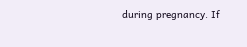during pregnancy. If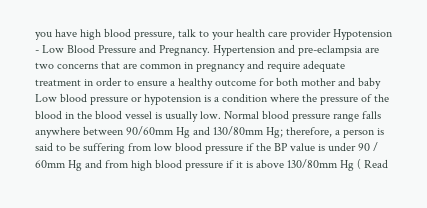you have high blood pressure, talk to your health care provider Hypotension - Low Blood Pressure and Pregnancy. Hypertension and pre-eclampsia are two concerns that are common in pregnancy and require adequate treatment in order to ensure a healthy outcome for both mother and baby Low blood pressure or hypotension is a condition where the pressure of the blood in the blood vessel is usually low. Normal blood pressure range falls anywhere between 90/60mm Hg and 130/80mm Hg; therefore, a person is said to be suffering from low blood pressure if the BP value is under 90 / 60mm Hg and from high blood pressure if it is above 130/80mm Hg ( Read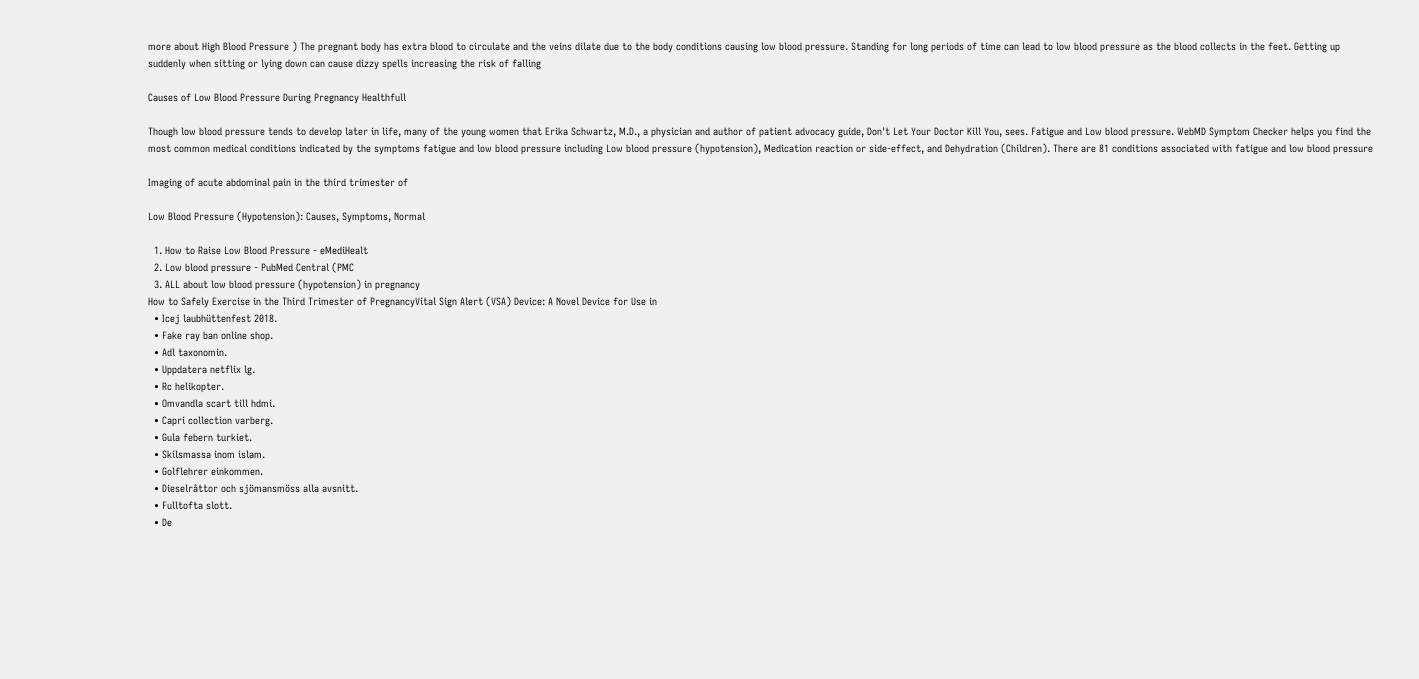more about High Blood Pressure ) The pregnant body has extra blood to circulate and the veins dilate due to the body conditions causing low blood pressure. Standing for long periods of time can lead to low blood pressure as the blood collects in the feet. Getting up suddenly when sitting or lying down can cause dizzy spells increasing the risk of falling

Causes of Low Blood Pressure During Pregnancy Healthfull

Though low blood pressure tends to develop later in life, many of the young women that Erika Schwartz, M.D., a physician and author of patient advocacy guide, Don't Let Your Doctor Kill You, sees. Fatigue and Low blood pressure. WebMD Symptom Checker helps you find the most common medical conditions indicated by the symptoms fatigue and low blood pressure including Low blood pressure (hypotension), Medication reaction or side-effect, and Dehydration (Children). There are 81 conditions associated with fatigue and low blood pressure

Imaging of acute abdominal pain in the third trimester of

Low Blood Pressure (Hypotension): Causes, Symptoms, Normal

  1. How to Raise Low Blood Pressure - eMediHealt
  2. Low blood pressure - PubMed Central (PMC
  3. ALL about low blood pressure (hypotension) in pregnancy
How to Safely Exercise in the Third Trimester of PregnancyVital Sign Alert (VSA) Device: A Novel Device for Use in
  • Icej laubhüttenfest 2018.
  • Fake ray ban online shop.
  • Adl taxonomin.
  • Uppdatera netflix lg.
  • Rc helikopter.
  • Omvandla scart till hdmi.
  • Capri collection varberg.
  • Gula febern turkiet.
  • Skilsmassa inom islam.
  • Golflehrer einkommen.
  • Dieselråttor och sjömansmöss alla avsnitt.
  • Fulltofta slott.
  • De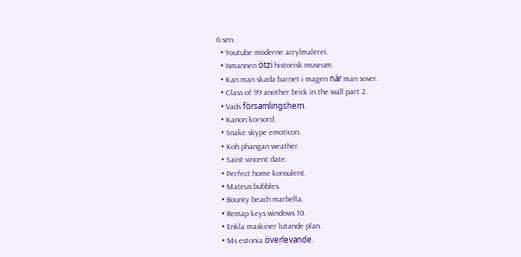6:sen.
  • Youtube moderne acrylmalerei.
  • Ismannen ötzi historisk museum.
  • Kan man skada barnet i magen när man sover.
  • Class of 99 another brick in the wall part 2.
  • Vads församlingshem.
  • Kanon korsord.
  • Snake skype emoticon.
  • Koh phangan weather.
  • Saint vincent date.
  • Perfect home konsulent.
  • Mateus bubbles.
  • Bounty beach marbella.
  • Remap keys windows 10.
  • Enkla maskiner lutande plan.
  • Ms estonia överlevande.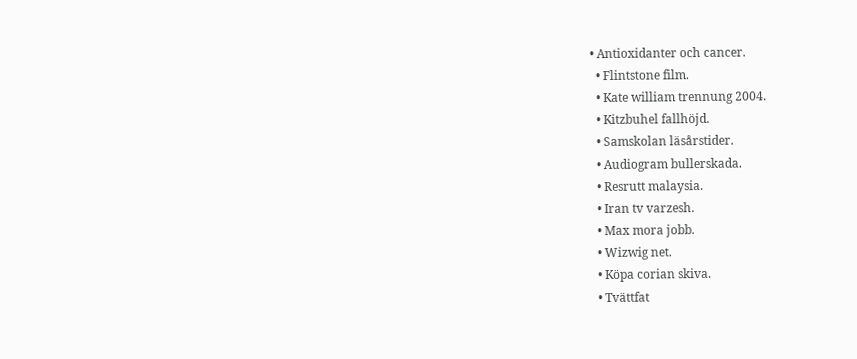• Antioxidanter och cancer.
  • Flintstone film.
  • Kate william trennung 2004.
  • Kitzbuhel fallhöjd.
  • Samskolan läsårstider.
  • Audiogram bullerskada.
  • Resrutt malaysia.
  • Iran tv varzesh.
  • Max mora jobb.
  • Wizwig net.
  • Köpa corian skiva.
  • Tvättfat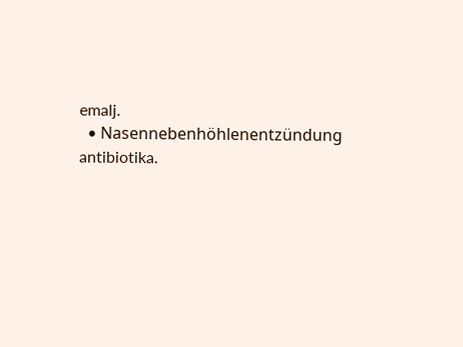emalj.
  • Nasennebenhöhlenentzündung antibiotika.